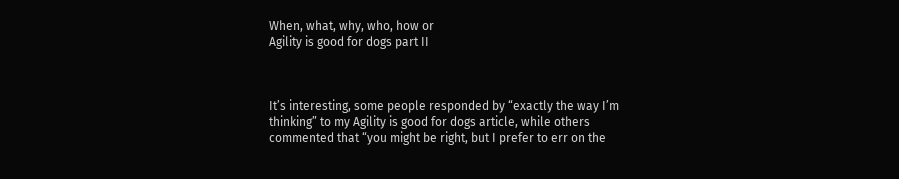When, what, why, who, how or
Agility is good for dogs part II



It’s interesting, some people responded by “exactly the way I’m thinking” to my Agility is good for dogs article, while others commented that “you might be right, but I prefer to err on the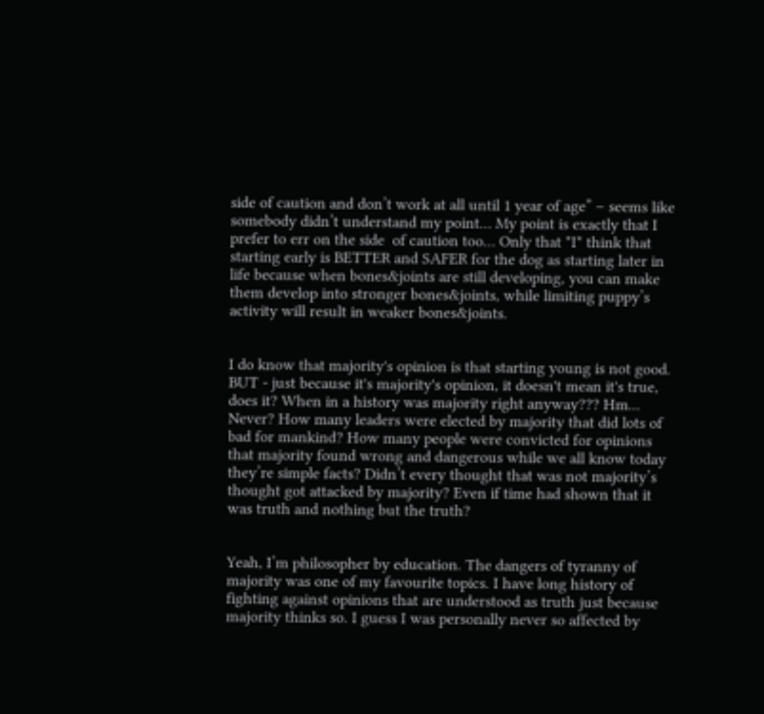side of caution and don’t work at all until 1 year of age” – seems like somebody didn’t understand my point… My point is exactly that I prefer to err on the side  of caution too… Only that *I* think that starting early is BETTER and SAFER for the dog as starting later in life because when bones&joints are still developing, you can make them develop into stronger bones&joints, while limiting puppy’s activity will result in weaker bones&joints.


I do know that majority's opinion is that starting young is not good. BUT - just because it's majority's opinion, it doesn't mean it's true, does it? When in a history was majority right anyway??? Hm... Never? How many leaders were elected by majority that did lots of bad for mankind? How many people were convicted for opinions that majority found wrong and dangerous while we all know today they’re simple facts? Didn’t every thought that was not majority’s thought got attacked by majority? Even if time had shown that it was truth and nothing but the truth?


Yeah, I’m philosopher by education. The dangers of tyranny of majority was one of my favourite topics. I have long history of fighting against opinions that are understood as truth just because majority thinks so. I guess I was personally never so affected by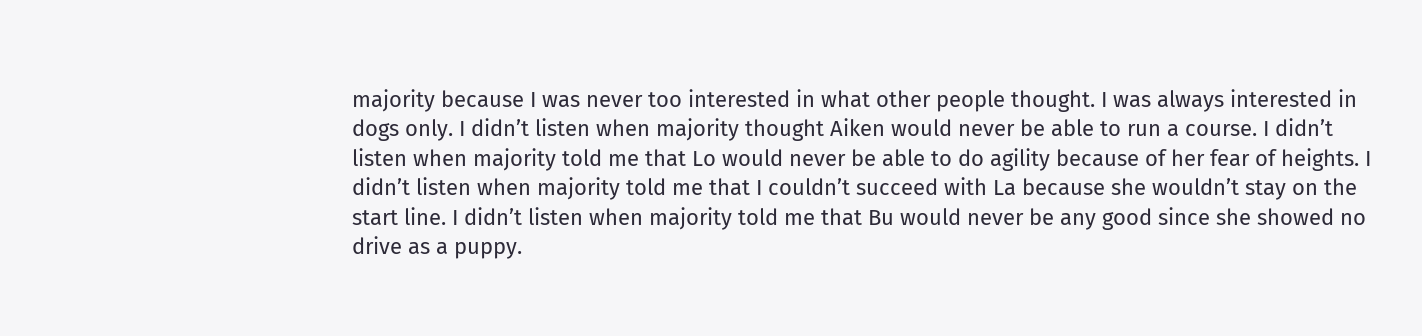majority because I was never too interested in what other people thought. I was always interested in dogs only. I didn’t listen when majority thought Aiken would never be able to run a course. I didn’t listen when majority told me that Lo would never be able to do agility because of her fear of heights. I didn’t listen when majority told me that I couldn’t succeed with La because she wouldn’t stay on the start line. I didn’t listen when majority told me that Bu would never be any good since she showed no drive as a puppy.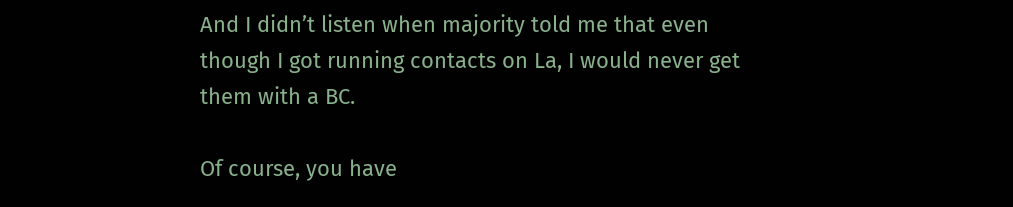And I didn’t listen when majority told me that even though I got running contacts on La, I would never get them with a BC.

Of course, you have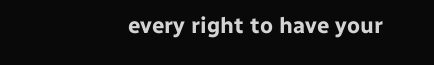every right to have your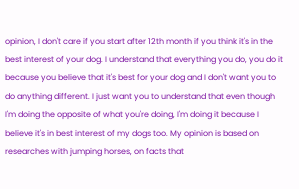opinion, I don't care if you start after 12th month if you think it's in the best interest of your dog. I understand that everything you do, you do it because you believe that it's best for your dog and I don't want you to do anything different. I just want you to understand that even though I'm doing the opposite of what you're doing, I'm doing it because I believe it's in best interest of my dogs too. My opinion is based on researches with jumping horses, on facts that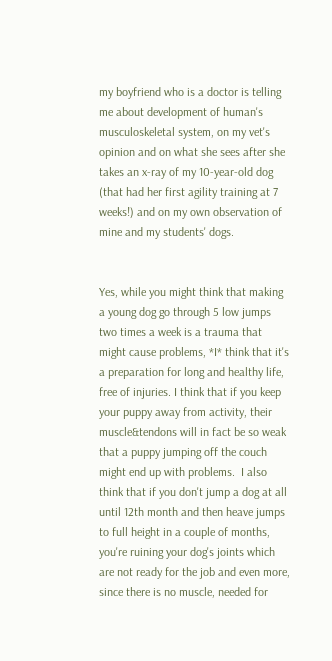my boyfriend who is a doctor is telling me about development of human's musculoskeletal system, on my vet's opinion and on what she sees after she takes an x-ray of my 10-year-old dog (that had her first agility training at 7 weeks!) and on my own observation of mine and my students' dogs.


Yes, while you might think that making a young dog go through 5 low jumps two times a week is a trauma that might cause problems, *I* think that it's a preparation for long and healthy life, free of injuries. I think that if you keep your puppy away from activity, their muscle&tendons will in fact be so weak that a puppy jumping off the couch might end up with problems.  I also think that if you don't jump a dog at all until 12th month and then heave jumps to full height in a couple of months, you're ruining your dog's joints which are not ready for the job and even more, since there is no muscle, needed for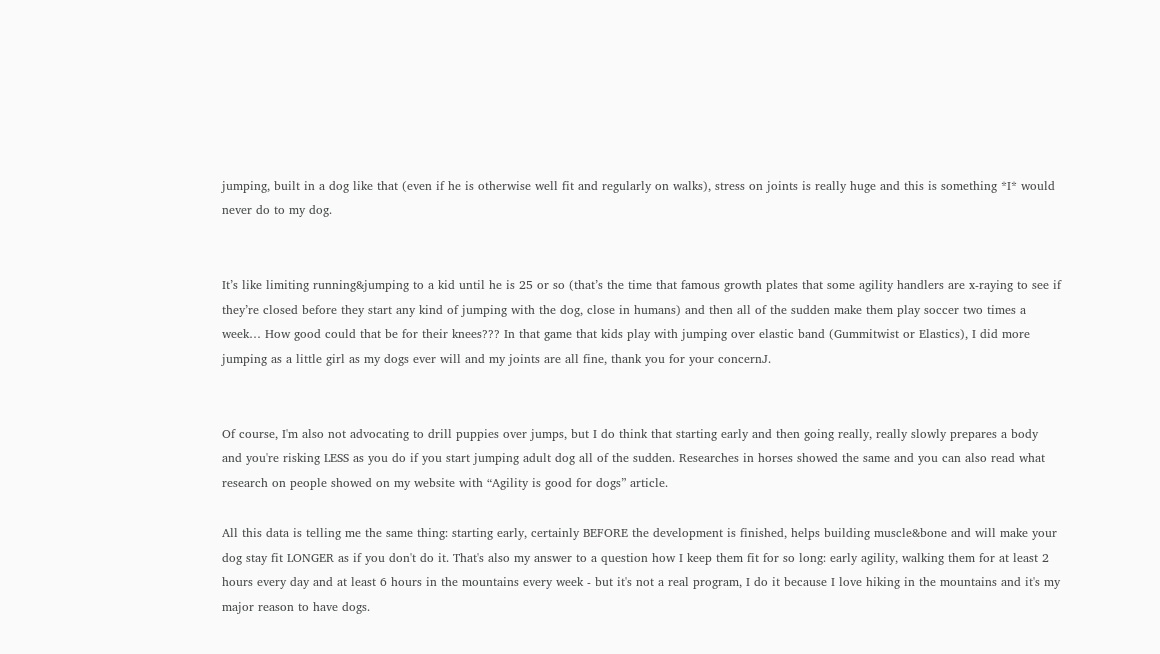jumping, built in a dog like that (even if he is otherwise well fit and regularly on walks), stress on joints is really huge and this is something *I* would never do to my dog.


It’s like limiting running&jumping to a kid until he is 25 or so (that’s the time that famous growth plates that some agility handlers are x-raying to see if they’re closed before they start any kind of jumping with the dog, close in humans) and then all of the sudden make them play soccer two times a week… How good could that be for their knees??? In that game that kids play with jumping over elastic band (Gummitwist or Elastics), I did more jumping as a little girl as my dogs ever will and my joints are all fine, thank you for your concernJ.


Of course, I'm also not advocating to drill puppies over jumps, but I do think that starting early and then going really, really slowly prepares a body and you're risking LESS as you do if you start jumping adult dog all of the sudden. Researches in horses showed the same and you can also read what research on people showed on my website with “Agility is good for dogs” article.

All this data is telling me the same thing: starting early, certainly BEFORE the development is finished, helps building muscle&bone and will make your dog stay fit LONGER as if you don't do it. That's also my answer to a question how I keep them fit for so long: early agility, walking them for at least 2 hours every day and at least 6 hours in the mountains every week - but it's not a real program, I do it because I love hiking in the mountains and it's my major reason to have dogs.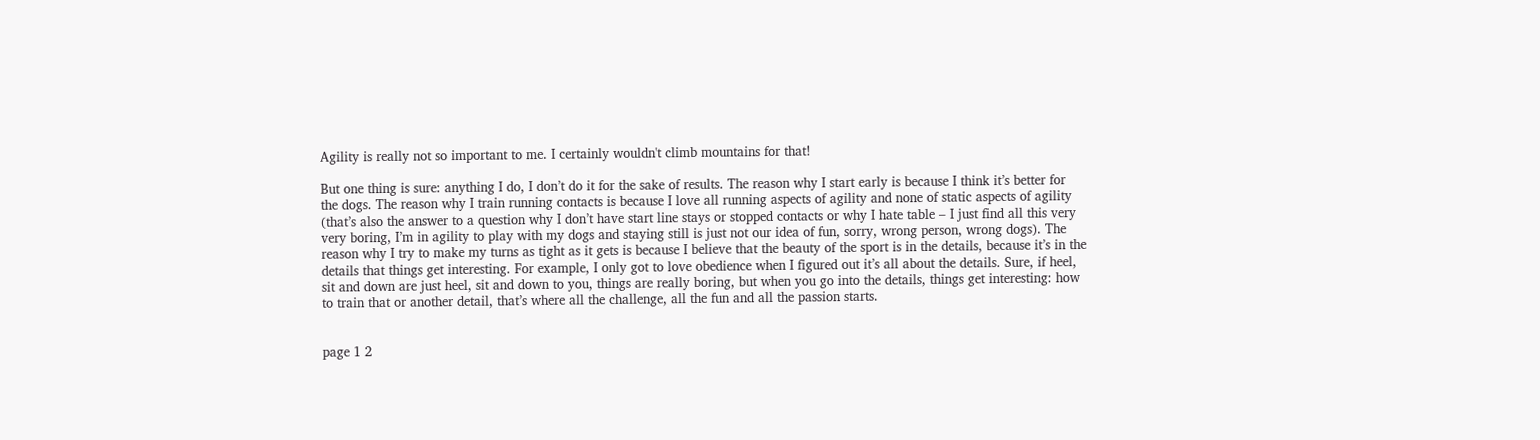Agility is really not so important to me. I certainly wouldn't climb mountains for that!

But one thing is sure: anything I do, I don’t do it for the sake of results. The reason why I start early is because I think it’s better for the dogs. The reason why I train running contacts is because I love all running aspects of agility and none of static aspects of agility (that’s also the answer to a question why I don’t have start line stays or stopped contacts or why I hate table – I just find all this very very boring, I’m in agility to play with my dogs and staying still is just not our idea of fun, sorry, wrong person, wrong dogs). The reason why I try to make my turns as tight as it gets is because I believe that the beauty of the sport is in the details, because it’s in the details that things get interesting. For example, I only got to love obedience when I figured out it’s all about the details. Sure, if heel, sit and down are just heel, sit and down to you, things are really boring, but when you go into the details, things get interesting: how to train that or another detail, that’s where all the challenge, all the fun and all the passion starts.


page 1 2